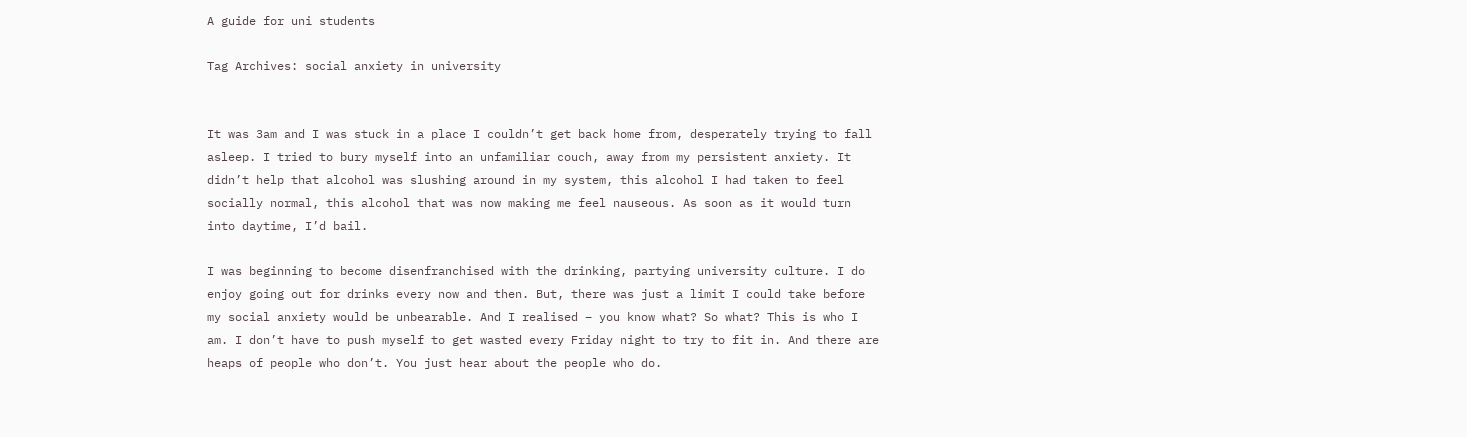A guide for uni students

Tag Archives: social anxiety in university


It was 3am and I was stuck in a place I couldn’t get back home from, desperately trying to fall asleep. I tried to bury myself into an unfamiliar couch, away from my persistent anxiety. It didn’t help that alcohol was slushing around in my system, this alcohol I had taken to feel socially normal, this alcohol that was now making me feel nauseous. As soon as it would turn into daytime, I’d bail.

I was beginning to become disenfranchised with the drinking, partying university culture. I do enjoy going out for drinks every now and then. But, there was just a limit I could take before my social anxiety would be unbearable. And I realised – you know what? So what? This is who I am. I don’t have to push myself to get wasted every Friday night to try to fit in. And there are heaps of people who don’t. You just hear about the people who do.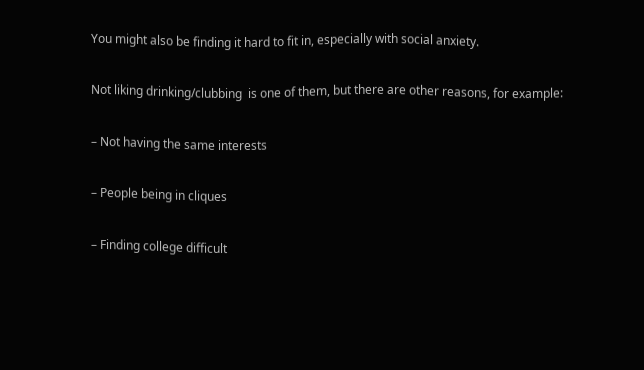You might also be finding it hard to fit in, especially with social anxiety.

Not liking drinking/clubbing  is one of them, but there are other reasons, for example:

– Not having the same interests

– People being in cliques

– Finding college difficult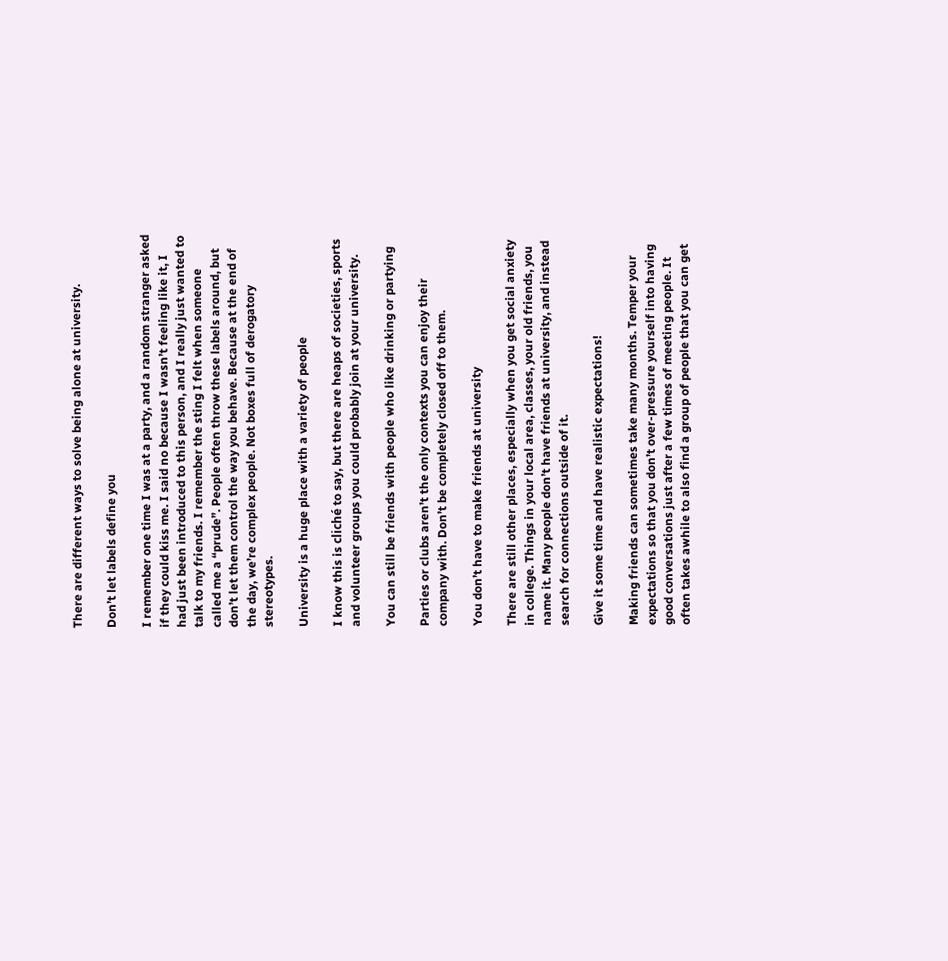There are different ways to solve being alone at university.

Don’t let labels define you

I remember one time I was at a party, and a random stranger asked if they could kiss me. I said no because I wasn’t feeling like it, I had just been introduced to this person, and I really just wanted to talk to my friends. I remember the sting I felt when someone called me a “prude”. People often throw these labels around, but don’t let them control the way you behave. Because at the end of the day, we’re complex people. Not boxes full of derogatory stereotypes.

University is a huge place with a variety of people

I know this is cliché to say, but there are heaps of societies, sports and volunteer groups you could probably join at your university.

You can still be friends with people who like drinking or partying

Parties or clubs aren’t the only contexts you can enjoy their company with. Don’t be completely closed off to them.

You don’t have to make friends at university

There are still other places, especially when you get social anxiety in college. Things in your local area, classes, your old friends, you name it. Many people don’t have friends at university, and instead search for connections outside of it.

Give it some time and have realistic expectations!

Making friends can sometimes take many months. Temper your expectations so that you don’t over-pressure yourself into having good conversations just after a few times of meeting people. It often takes awhile to also find a group of people that you can get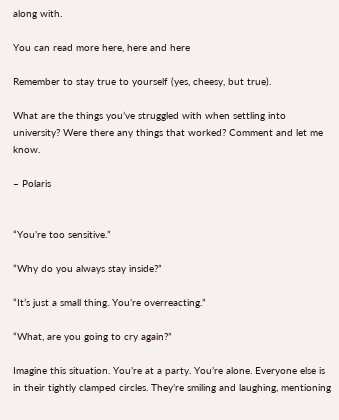along with.

You can read more here, here and here

Remember to stay true to yourself (yes, cheesy, but true).

What are the things you’ve struggled with when settling into university? Were there any things that worked? Comment and let me know.

– Polaris


“You’re too sensitive.”

“Why do you always stay inside?”

“It’s just a small thing. You’re overreacting.”

“What, are you going to cry again?”

Imagine this situation. You’re at a party. You’re alone. Everyone else is in their tightly clamped circles. They’re smiling and laughing, mentioning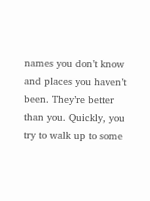names you don’t know and places you haven’t been. They’re better than you. Quickly, you try to walk up to some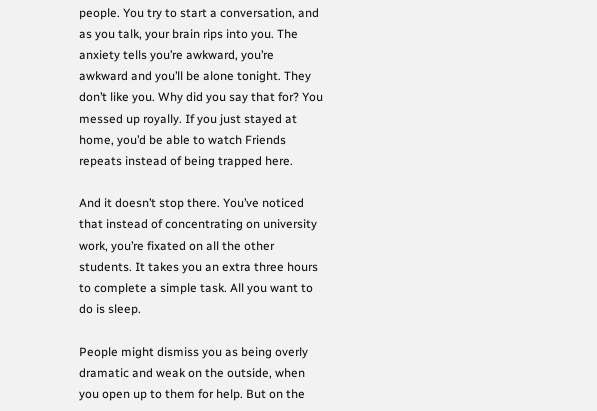people. You try to start a conversation, and as you talk, your brain rips into you. The anxiety tells you’re awkward, you’re awkward and you’ll be alone tonight. They don’t like you. Why did you say that for? You messed up royally. If you just stayed at home, you’d be able to watch Friends repeats instead of being trapped here.

And it doesn’t stop there. You’ve noticed that instead of concentrating on university work, you’re fixated on all the other students. It takes you an extra three hours to complete a simple task. All you want to do is sleep.

People might dismiss you as being overly dramatic and weak on the outside, when you open up to them for help. But on the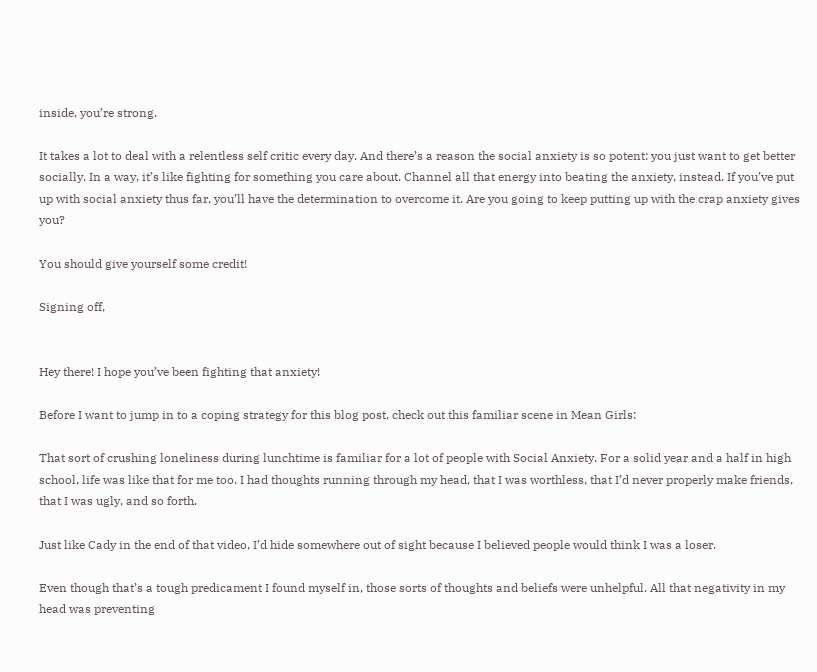inside, you’re strong.

It takes a lot to deal with a relentless self critic every day. And there’s a reason the social anxiety is so potent: you just want to get better socially. In a way, it’s like fighting for something you care about. Channel all that energy into beating the anxiety, instead. If you’ve put up with social anxiety thus far, you’ll have the determination to overcome it. Are you going to keep putting up with the crap anxiety gives you?

You should give yourself some credit!

Signing off,


Hey there! I hope you’ve been fighting that anxiety!

Before I want to jump in to a coping strategy for this blog post, check out this familiar scene in Mean Girls:

That sort of crushing loneliness during lunchtime is familiar for a lot of people with Social Anxiety. For a solid year and a half in high school, life was like that for me too. I had thoughts running through my head, that I was worthless, that I’d never properly make friends, that I was ugly, and so forth.

Just like Cady in the end of that video, I’d hide somewhere out of sight because I believed people would think I was a loser.

Even though that’s a tough predicament I found myself in, those sorts of thoughts and beliefs were unhelpful. All that negativity in my head was preventing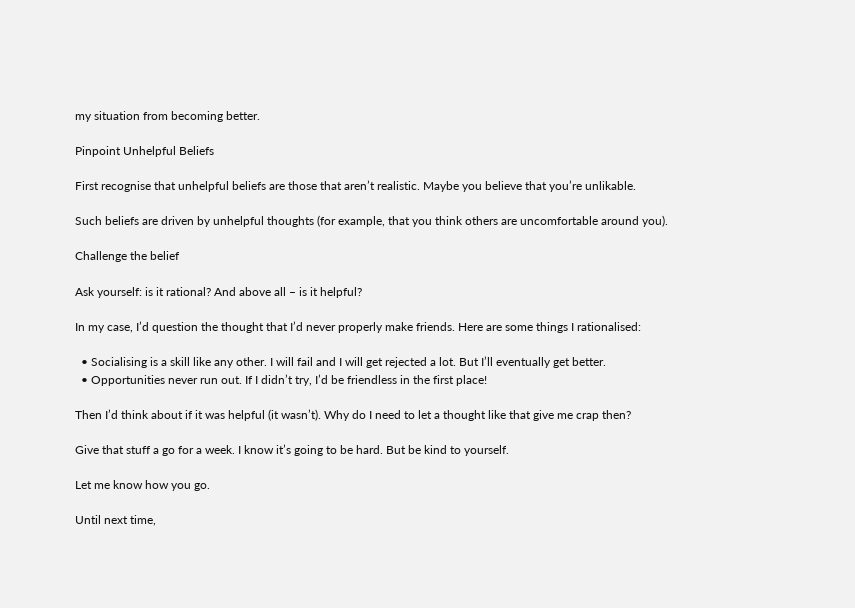my situation from becoming better.

Pinpoint Unhelpful Beliefs

First recognise that unhelpful beliefs are those that aren’t realistic. Maybe you believe that you’re unlikable.

Such beliefs are driven by unhelpful thoughts (for example, that you think others are uncomfortable around you).

Challenge the belief

Ask yourself: is it rational? And above all – is it helpful?

In my case, I’d question the thought that I’d never properly make friends. Here are some things I rationalised:

  • Socialising is a skill like any other. I will fail and I will get rejected a lot. But I’ll eventually get better.
  • Opportunities never run out. If I didn’t try, I’d be friendless in the first place!

Then I’d think about if it was helpful (it wasn’t). Why do I need to let a thought like that give me crap then?

Give that stuff a go for a week. I know it’s going to be hard. But be kind to yourself.

Let me know how you go.

Until next time,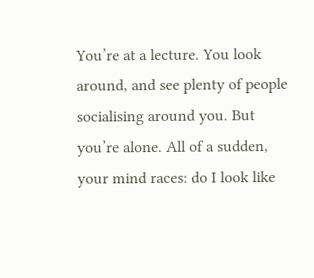You’re at a lecture. You look around, and see plenty of people socialising around you. But you’re alone. All of a sudden, your mind races: do I look like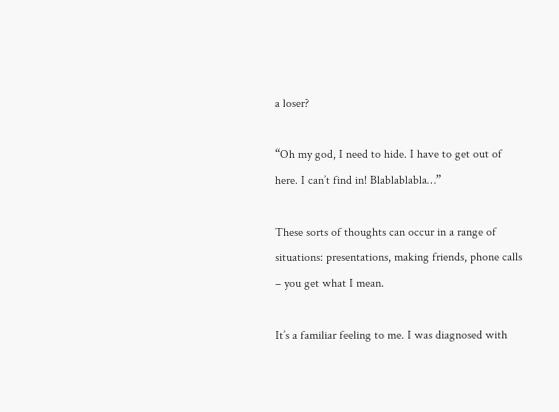a loser?

“Oh my god, I need to hide. I have to get out of here. I can’t find in! Blablablabla…”

These sorts of thoughts can occur in a range of situations: presentations, making friends, phone calls – you get what I mean.

It’s a familiar feeling to me. I was diagnosed with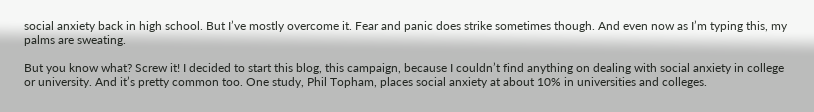social anxiety back in high school. But I’ve mostly overcome it. Fear and panic does strike sometimes though. And even now as I’m typing this, my palms are sweating.

But you know what? Screw it! I decided to start this blog, this campaign, because I couldn’t find anything on dealing with social anxiety in college or university. And it’s pretty common too. One study, Phil Topham, places social anxiety at about 10% in universities and colleges.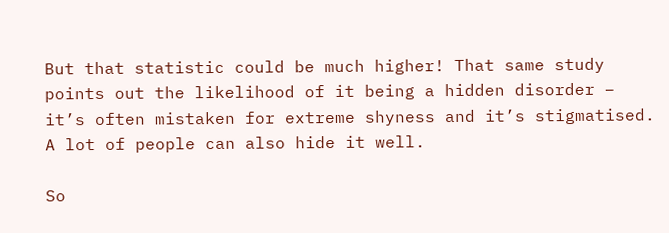But that statistic could be much higher! That same study points out the likelihood of it being a hidden disorder – it’s often mistaken for extreme shyness and it’s stigmatised. A lot of people can also hide it well.

So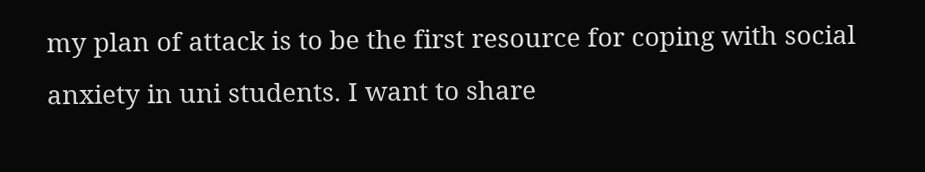my plan of attack is to be the first resource for coping with social anxiety in uni students. I want to share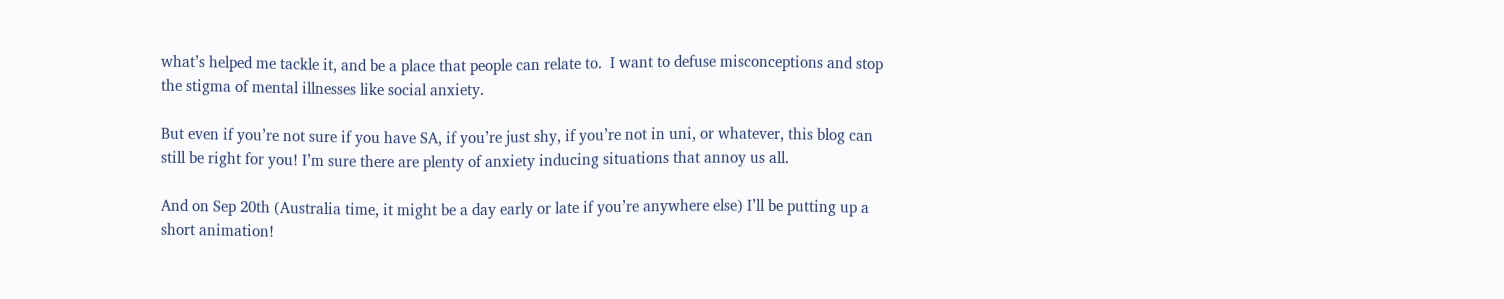what’s helped me tackle it, and be a place that people can relate to.  I want to defuse misconceptions and stop the stigma of mental illnesses like social anxiety.

But even if you’re not sure if you have SA, if you’re just shy, if you’re not in uni, or whatever, this blog can still be right for you! I’m sure there are plenty of anxiety inducing situations that annoy us all.

And on Sep 20th (Australia time, it might be a day early or late if you’re anywhere else) I’ll be putting up a short animation!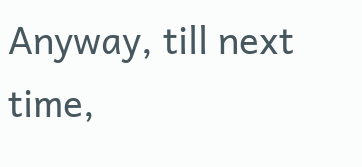Anyway, till next time,